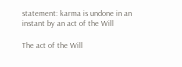statement: karma is undone in an instant by an act of the Will

The act of the Will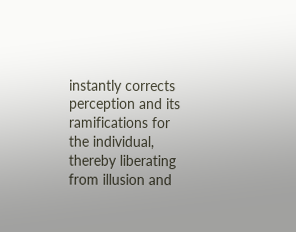instantly corrects perception and its ramifications for the individual, thereby liberating from illusion and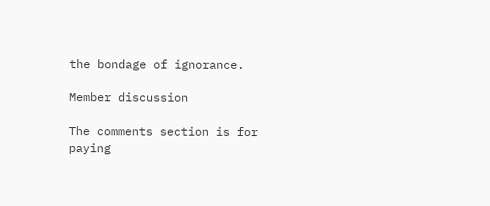the bondage of ignorance.

Member discussion

The comments section is for paying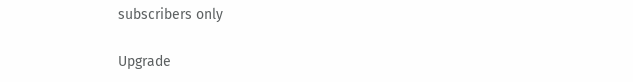subscribers only

Upgrade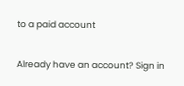to a paid account

Already have an account? Sign in